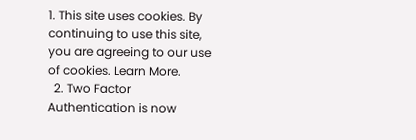1. This site uses cookies. By continuing to use this site, you are agreeing to our use of cookies. Learn More.
  2. Two Factor Authentication is now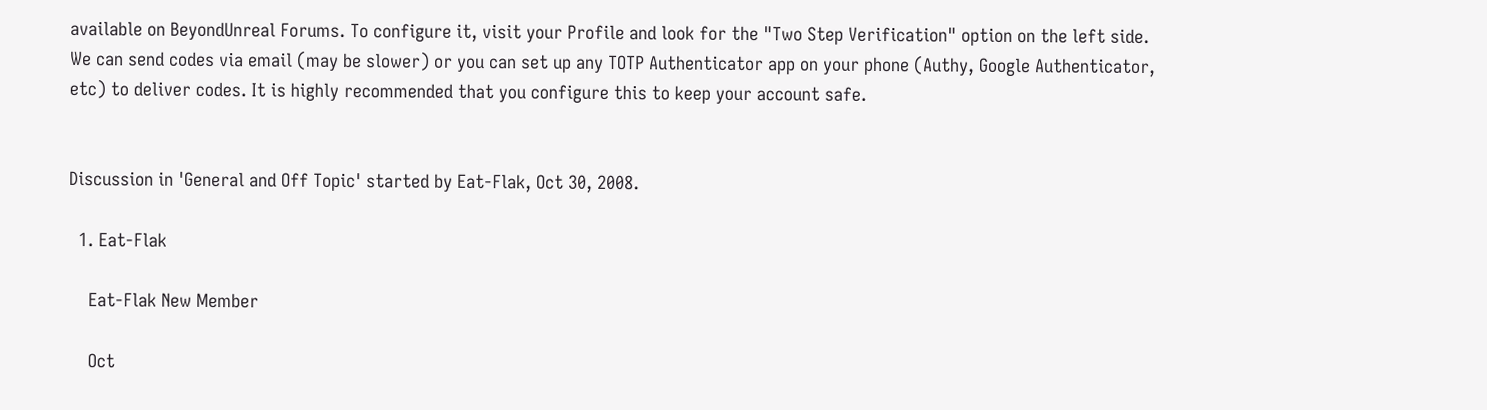available on BeyondUnreal Forums. To configure it, visit your Profile and look for the "Two Step Verification" option on the left side. We can send codes via email (may be slower) or you can set up any TOTP Authenticator app on your phone (Authy, Google Authenticator, etc) to deliver codes. It is highly recommended that you configure this to keep your account safe.


Discussion in 'General and Off Topic' started by Eat-Flak, Oct 30, 2008.

  1. Eat-Flak

    Eat-Flak New Member

    Oct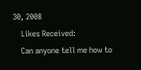30, 2008
    Likes Received:
    Can anyone tell me how to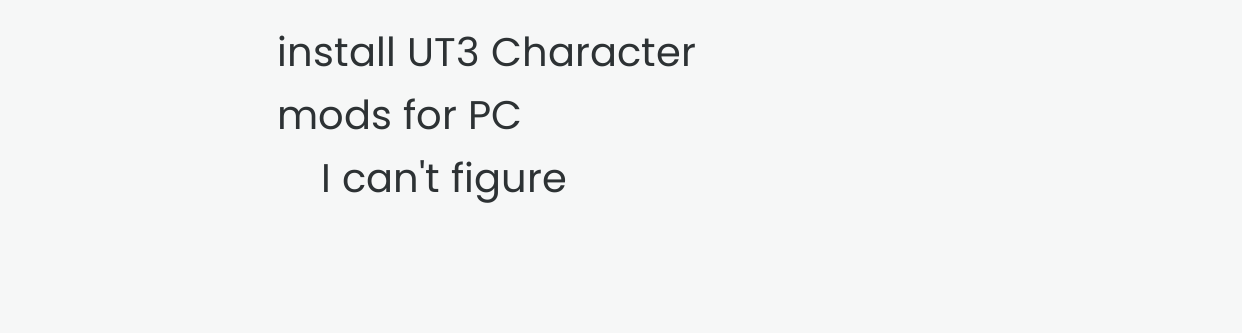install UT3 Character mods for PC
    I can't figure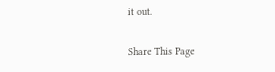it out.

Share This Page